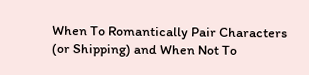When To Romantically Pair Characters (or Shipping) and When Not To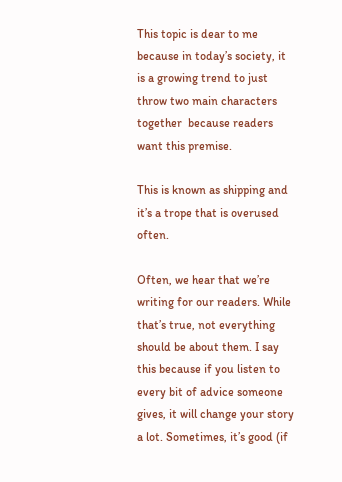This topic is dear to me because in today’s society, it is a growing trend to just throw two main characters together  because readers want this premise.

This is known as shipping and it’s a trope that is overused often.

Often, we hear that we’re writing for our readers. While that’s true, not everything should be about them. I say this because if you listen to every bit of advice someone gives, it will change your story a lot. Sometimes, it’s good (if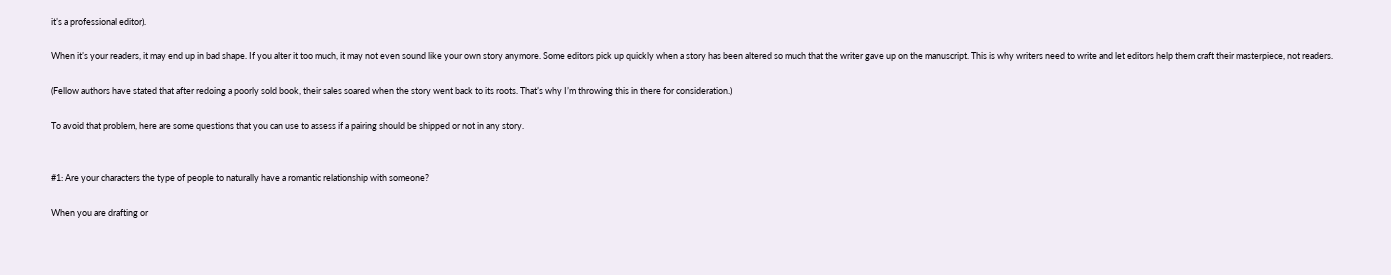it’s a professional editor).

When it’s your readers, it may end up in bad shape. If you alter it too much, it may not even sound like your own story anymore. Some editors pick up quickly when a story has been altered so much that the writer gave up on the manuscript. This is why writers need to write and let editors help them craft their masterpiece, not readers.

(Fellow authors have stated that after redoing a poorly sold book, their sales soared when the story went back to its roots. That’s why I’m throwing this in there for consideration.)

To avoid that problem, here are some questions that you can use to assess if a pairing should be shipped or not in any story.


#1: Are your characters the type of people to naturally have a romantic relationship with someone?

When you are drafting or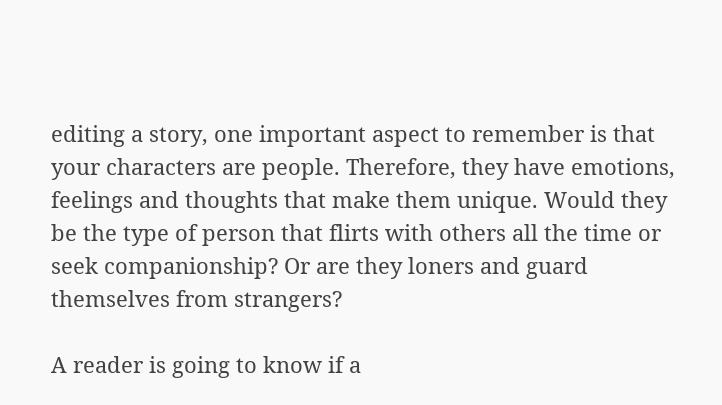editing a story, one important aspect to remember is that your characters are people. Therefore, they have emotions, feelings and thoughts that make them unique. Would they be the type of person that flirts with others all the time or seek companionship? Or are they loners and guard themselves from strangers?

A reader is going to know if a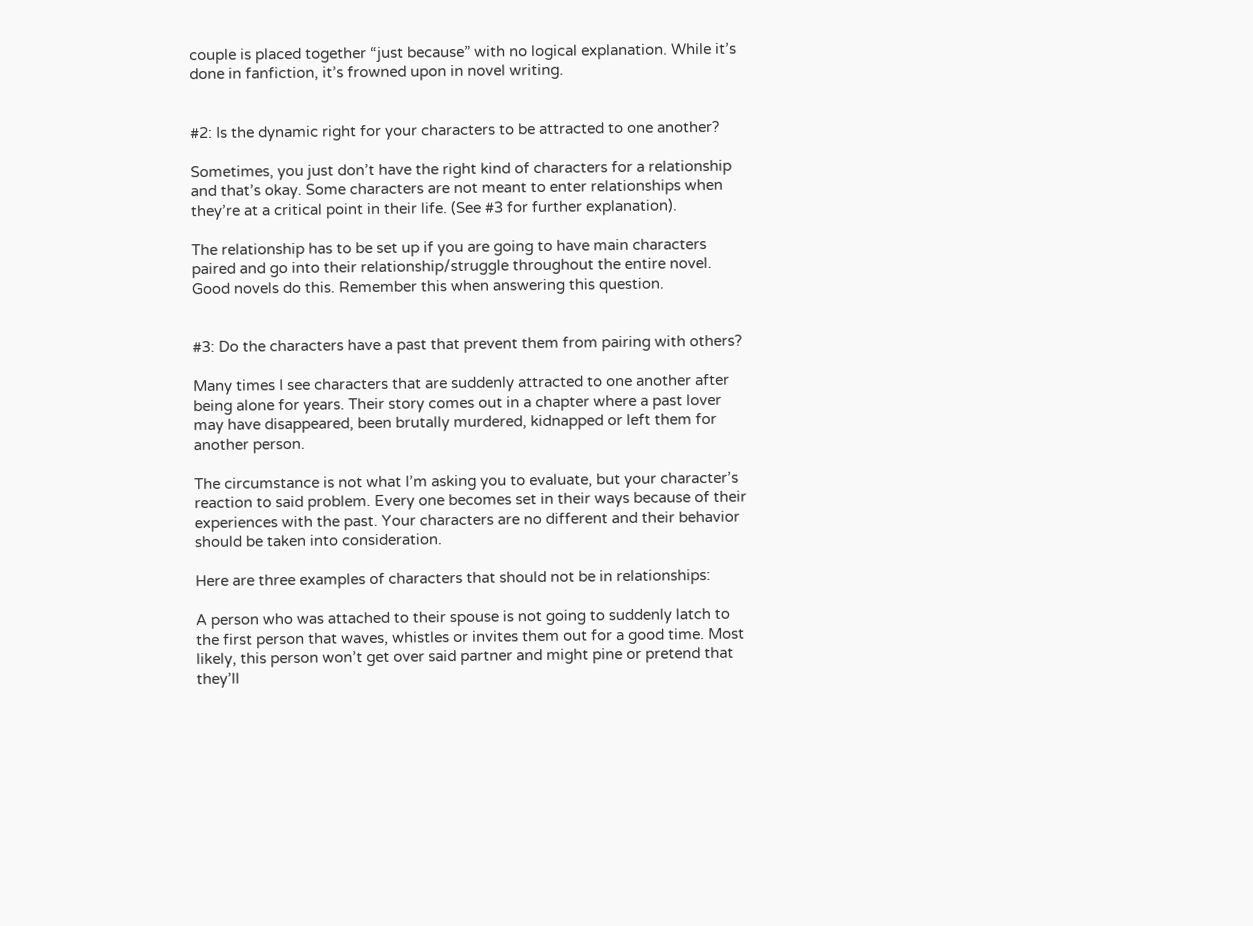couple is placed together “just because” with no logical explanation. While it’s done in fanfiction, it’s frowned upon in novel writing.


#2: Is the dynamic right for your characters to be attracted to one another?

Sometimes, you just don’t have the right kind of characters for a relationship and that’s okay. Some characters are not meant to enter relationships when they’re at a critical point in their life. (See #3 for further explanation).

The relationship has to be set up if you are going to have main characters paired and go into their relationship/struggle throughout the entire novel. Good novels do this. Remember this when answering this question.


#3: Do the characters have a past that prevent them from pairing with others?

Many times I see characters that are suddenly attracted to one another after being alone for years. Their story comes out in a chapter where a past lover may have disappeared, been brutally murdered, kidnapped or left them for another person.

The circumstance is not what I’m asking you to evaluate, but your character’s reaction to said problem. Every one becomes set in their ways because of their experiences with the past. Your characters are no different and their behavior should be taken into consideration.

Here are three examples of characters that should not be in relationships:

A person who was attached to their spouse is not going to suddenly latch to the first person that waves, whistles or invites them out for a good time. Most likely, this person won’t get over said partner and might pine or pretend that they’ll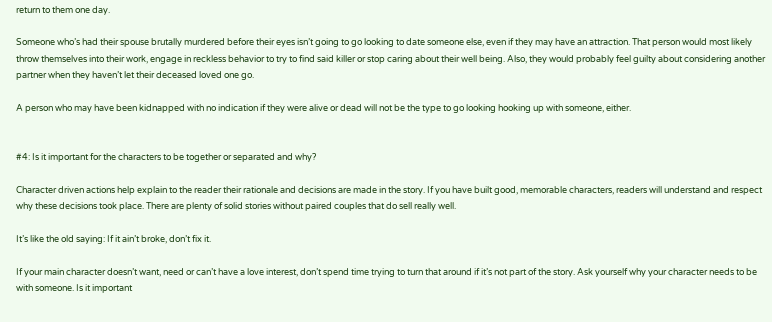return to them one day.

Someone who’s had their spouse brutally murdered before their eyes isn’t going to go looking to date someone else, even if they may have an attraction. That person would most likely throw themselves into their work, engage in reckless behavior to try to find said killer or stop caring about their well being. Also, they would probably feel guilty about considering another partner when they haven’t let their deceased loved one go.

A person who may have been kidnapped with no indication if they were alive or dead will not be the type to go looking hooking up with someone, either.


#4: Is it important for the characters to be together or separated and why?

Character driven actions help explain to the reader their rationale and decisions are made in the story. If you have built good, memorable characters, readers will understand and respect why these decisions took place. There are plenty of solid stories without paired couples that do sell really well.

It’s like the old saying: If it ain’t broke, don’t fix it.

If your main character doesn’t want, need or can’t have a love interest, don’t spend time trying to turn that around if it’s not part of the story. Ask yourself why your character needs to be with someone. Is it important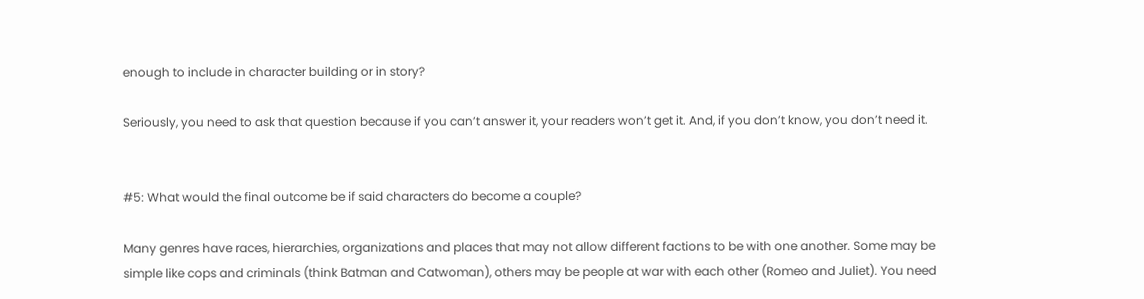enough to include in character building or in story?

Seriously, you need to ask that question because if you can’t answer it, your readers won’t get it. And, if you don’t know, you don’t need it.


#5: What would the final outcome be if said characters do become a couple?

Many genres have races, hierarchies, organizations and places that may not allow different factions to be with one another. Some may be simple like cops and criminals (think Batman and Catwoman), others may be people at war with each other (Romeo and Juliet). You need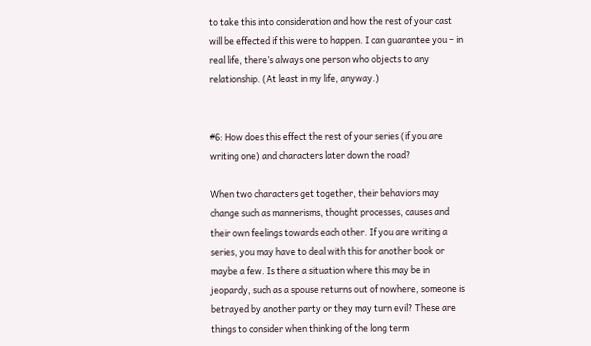to take this into consideration and how the rest of your cast will be effected if this were to happen. I can guarantee you – in real life, there’s always one person who objects to any relationship. (At least in my life, anyway.)


#6: How does this effect the rest of your series (if you are writing one) and characters later down the road?

When two characters get together, their behaviors may change such as mannerisms, thought processes, causes and their own feelings towards each other. If you are writing a series, you may have to deal with this for another book or maybe a few. Is there a situation where this may be in jeopardy, such as a spouse returns out of nowhere, someone is betrayed by another party or they may turn evil? These are things to consider when thinking of the long term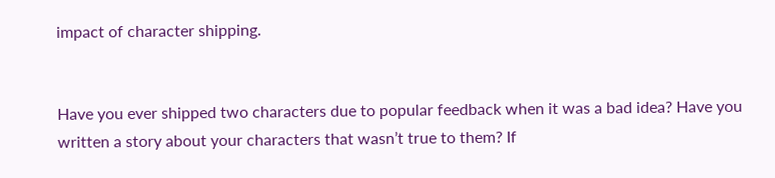impact of character shipping.


Have you ever shipped two characters due to popular feedback when it was a bad idea? Have you written a story about your characters that wasn’t true to them? If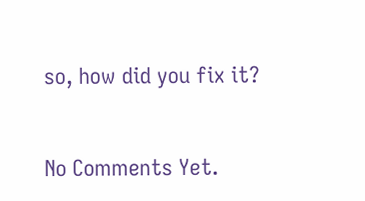so, how did you fix it?


No Comments Yet.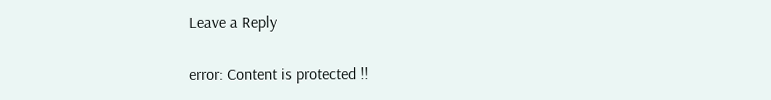Leave a Reply

error: Content is protected !!